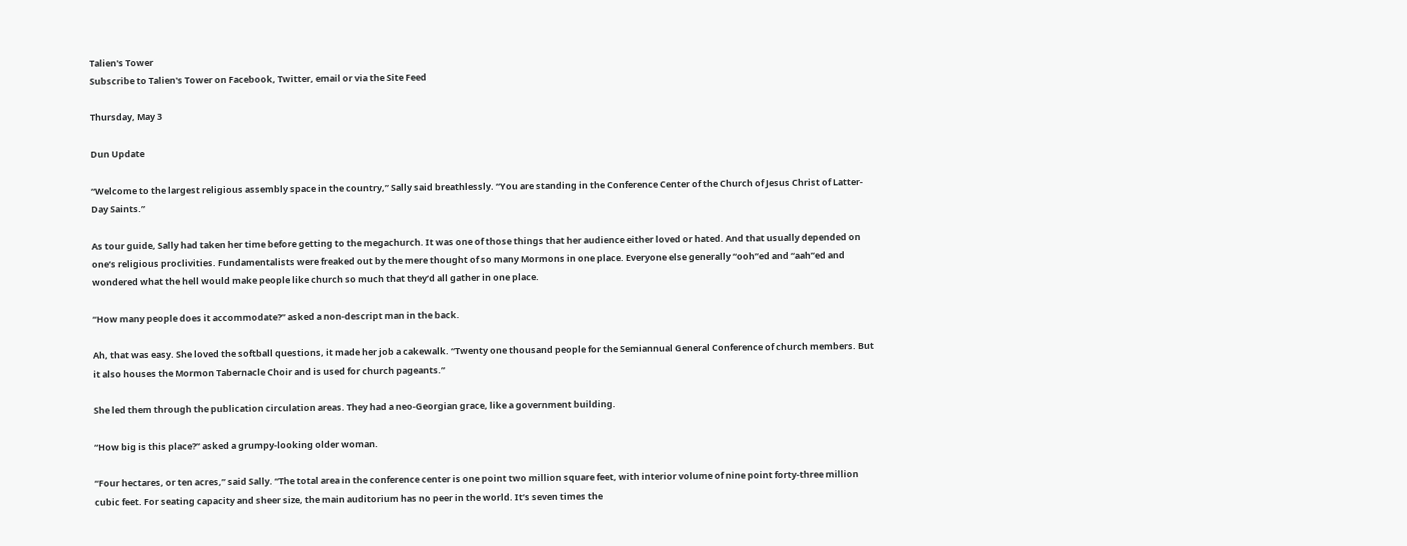Talien's Tower
Subscribe to Talien's Tower on Facebook, Twitter, email or via the Site Feed

Thursday, May 3

Dun Update

“Welcome to the largest religious assembly space in the country,” Sally said breathlessly. “You are standing in the Conference Center of the Church of Jesus Christ of Latter-Day Saints.”

As tour guide, Sally had taken her time before getting to the megachurch. It was one of those things that her audience either loved or hated. And that usually depended on one’s religious proclivities. Fundamentalists were freaked out by the mere thought of so many Mormons in one place. Everyone else generally “ooh”ed and “aah”ed and wondered what the hell would make people like church so much that they’d all gather in one place.

“How many people does it accommodate?” asked a non-descript man in the back.

Ah, that was easy. She loved the softball questions, it made her job a cakewalk. “Twenty one thousand people for the Semiannual General Conference of church members. But it also houses the Mormon Tabernacle Choir and is used for church pageants.”

She led them through the publication circulation areas. They had a neo-Georgian grace, like a government building.

“How big is this place?” asked a grumpy-looking older woman.

“Four hectares, or ten acres,” said Sally. “The total area in the conference center is one point two million square feet, with interior volume of nine point forty-three million cubic feet. For seating capacity and sheer size, the main auditorium has no peer in the world. It’s seven times the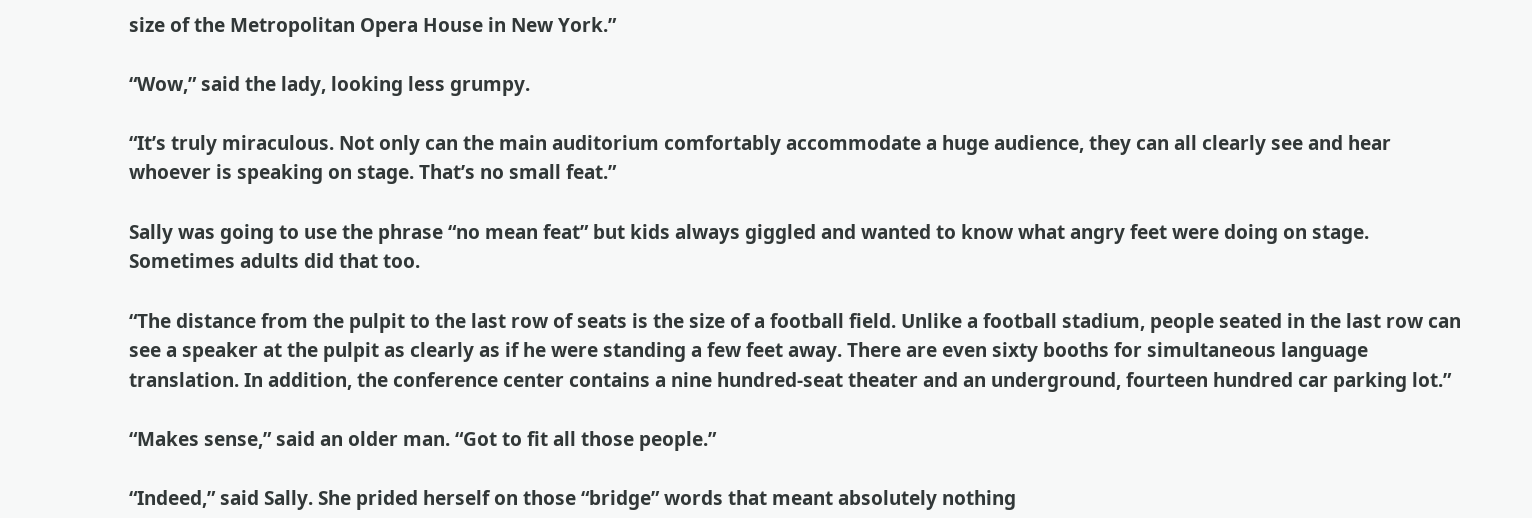size of the Metropolitan Opera House in New York.”

“Wow,” said the lady, looking less grumpy.

“It’s truly miraculous. Not only can the main auditorium comfortably accommodate a huge audience, they can all clearly see and hear whoever is speaking on stage. That’s no small feat.”

Sally was going to use the phrase “no mean feat” but kids always giggled and wanted to know what angry feet were doing on stage. Sometimes adults did that too.

“The distance from the pulpit to the last row of seats is the size of a football field. Unlike a football stadium, people seated in the last row can see a speaker at the pulpit as clearly as if he were standing a few feet away. There are even sixty booths for simultaneous language translation. In addition, the conference center contains a nine hundred-seat theater and an underground, fourteen hundred car parking lot.”

“Makes sense,” said an older man. “Got to fit all those people.”

“Indeed,” said Sally. She prided herself on those “bridge” words that meant absolutely nothing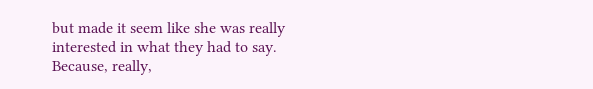but made it seem like she was really interested in what they had to say. Because, really,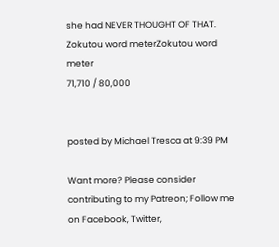she had NEVER THOUGHT OF THAT.
Zokutou word meterZokutou word meter
71,710 / 80,000


posted by Michael Tresca at 9:39 PM

Want more? Please consider contributing to my Patreon; Follow me on Facebook, Twitter,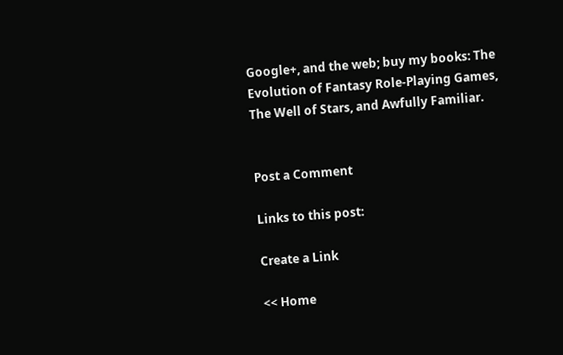Google+, and the web; buy my books: The Evolution of Fantasy Role-Playing Games, The Well of Stars, and Awfully Familiar.


Post a Comment

Links to this post:

Create a Link

<< Home